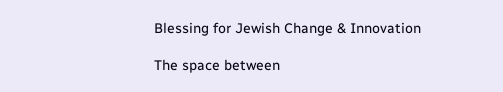Blessing for Jewish Change & Innovation

The space between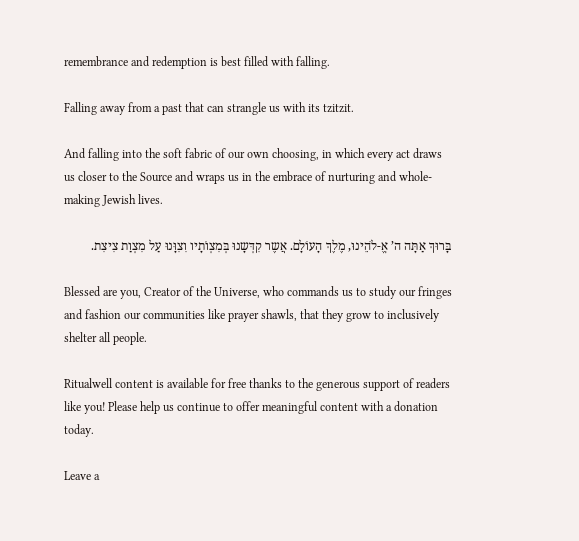remembrance and redemption is best filled with falling.

Falling away from a past that can strangle us with its tzitzit.

And falling into the soft fabric of our own choosing, in which every act draws us closer to the Source and wraps us in the embrace of nurturing and whole-making Jewish lives.

בָּרוּךְ אַתָּה ה’ אֱ-לֹהֵינוּ, מֶלֶךְ הָעוֹלָם. אֲשֶר קִדְּשָנוּ בְּמִצְוֹתָיו וִצִוָּנוּ עַל מִצְוַת צִיצִת.

Blessed are you, Creator of the Universe, who commands us to study our fringes and fashion our communities like prayer shawls, that they grow to inclusively shelter all people.

Ritualwell content is available for free thanks to the generous support of readers like you! Please help us continue to offer meaningful content with a donation today.

Leave a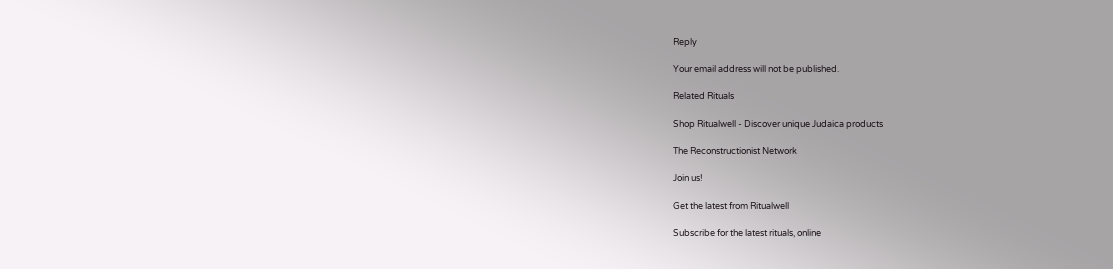Reply

Your email address will not be published.

Related Rituals

Shop Ritualwell - Discover unique Judaica products

The Reconstructionist Network

Join us!

Get the latest from Ritualwell

Subscribe for the latest rituals, online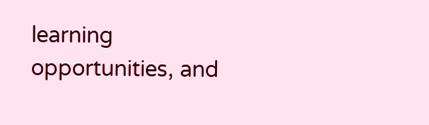learning opportunities, and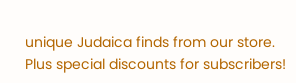unique Judaica finds from our store. Plus special discounts for subscribers!